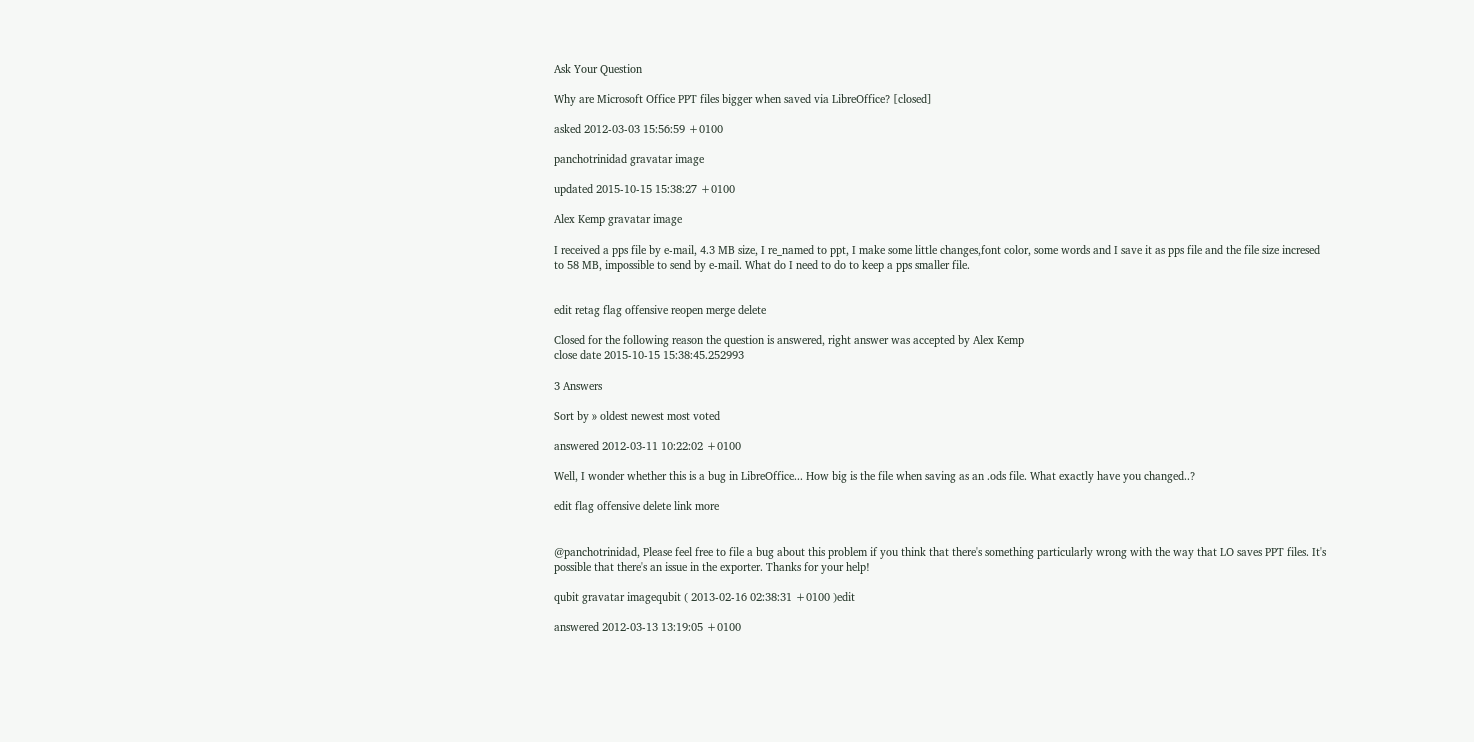Ask Your Question

Why are Microsoft Office PPT files bigger when saved via LibreOffice? [closed]

asked 2012-03-03 15:56:59 +0100

panchotrinidad gravatar image

updated 2015-10-15 15:38:27 +0100

Alex Kemp gravatar image

I received a pps file by e-mail, 4.3 MB size, I re_named to ppt, I make some little changes,font color, some words and I save it as pps file and the file size incresed to 58 MB, impossible to send by e-mail. What do I need to do to keep a pps smaller file.


edit retag flag offensive reopen merge delete

Closed for the following reason the question is answered, right answer was accepted by Alex Kemp
close date 2015-10-15 15:38:45.252993

3 Answers

Sort by » oldest newest most voted

answered 2012-03-11 10:22:02 +0100

Well, I wonder whether this is a bug in LibreOffice... How big is the file when saving as an .ods file. What exactly have you changed..?

edit flag offensive delete link more


@panchotrinidad, Please feel free to file a bug about this problem if you think that there's something particularly wrong with the way that LO saves PPT files. It's possible that there's an issue in the exporter. Thanks for your help!

qubit gravatar imagequbit ( 2013-02-16 02:38:31 +0100 )edit

answered 2012-03-13 13:19:05 +0100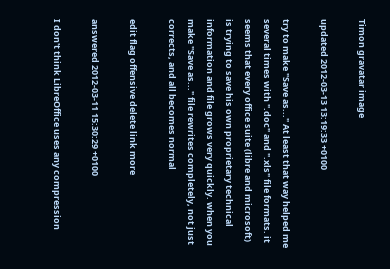Timon gravatar image

updated 2012-03-13 13:19:33 +0100

try to make "Save as..." At least that way helped me several times with ".doc" and ".xls" file formats. it seems that every office suite (libre and microsoft) is trying to save his own proprietary technical information and file grows very quickly. when you make "Save as..." file rewrites completely, not just corrects, and all becomes normal

edit flag offensive delete link more

answered 2012-03-11 15:30:29 +0100

I don't think LibreOffice uses any compression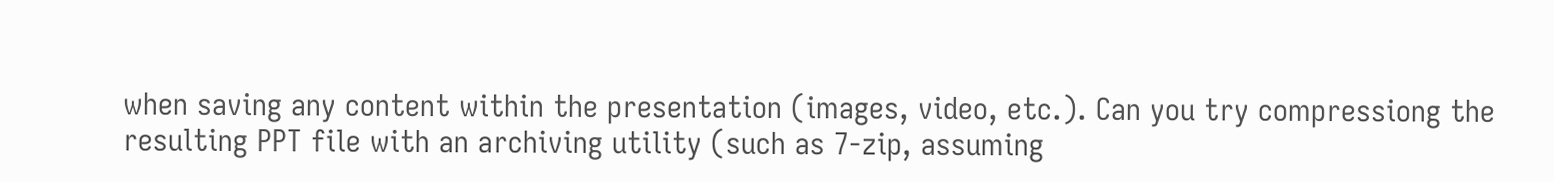when saving any content within the presentation (images, video, etc.). Can you try compressiong the resulting PPT file with an archiving utility (such as 7-zip, assuming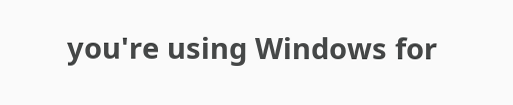you're using Windows for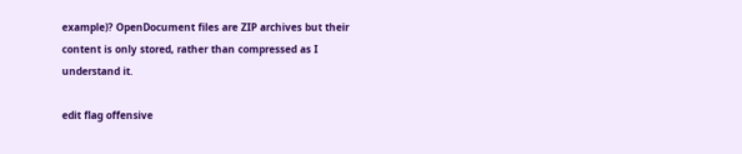example)? OpenDocument files are ZIP archives but their content is only stored, rather than compressed as I understand it.

edit flag offensive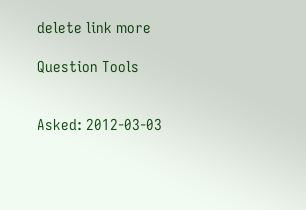delete link more

Question Tools


Asked: 2012-03-03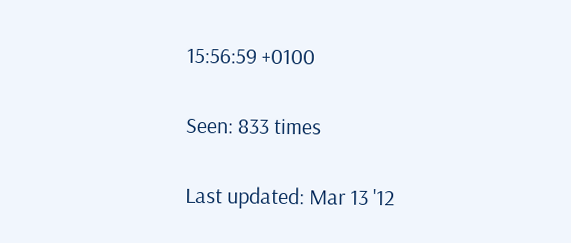15:56:59 +0100

Seen: 833 times

Last updated: Mar 13 '12